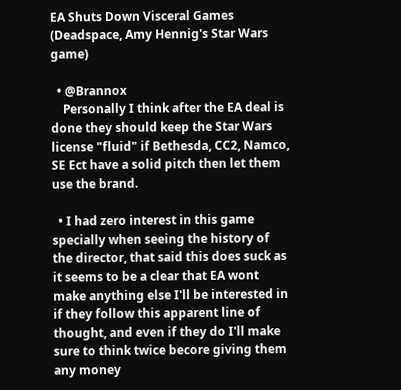EA Shuts Down Visceral Games (Deadspace, Amy Hennig's Star Wars game)

  • @Brannox
    Personally I think after the EA deal is done they should keep the Star Wars license "fluid" if Bethesda, CC2, Namco, SE Ect have a solid pitch then let them use the brand.

  • I had zero interest in this game specially when seeing the history of the director, that said this does suck as it seems to be a clear that EA wont make anything else I'll be interested in if they follow this apparent line of thought, and even if they do I'll make sure to think twice becore giving them any money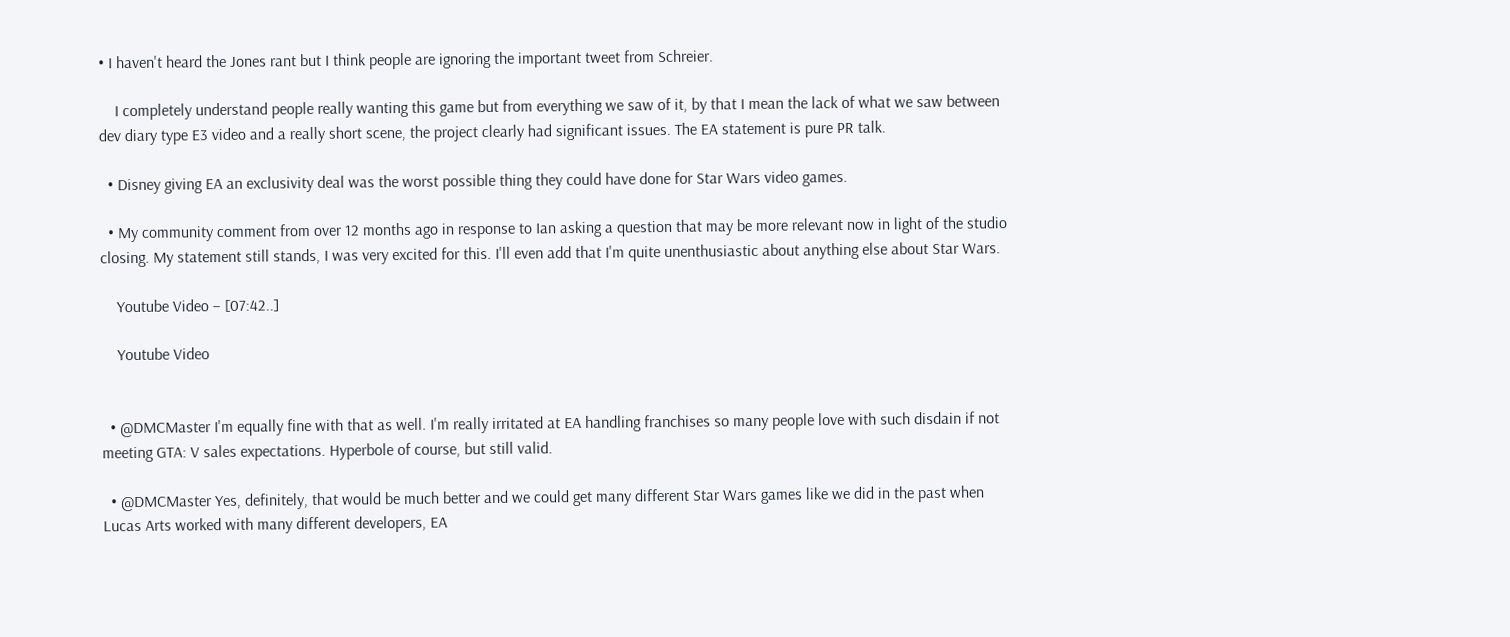• I haven't heard the Jones rant but I think people are ignoring the important tweet from Schreier.

    I completely understand people really wanting this game but from everything we saw of it, by that I mean the lack of what we saw between dev diary type E3 video and a really short scene, the project clearly had significant issues. The EA statement is pure PR talk.

  • Disney giving EA an exclusivity deal was the worst possible thing they could have done for Star Wars video games.

  • My community comment from over 12 months ago in response to Ian asking a question that may be more relevant now in light of the studio closing. My statement still stands, I was very excited for this. I'll even add that I'm quite unenthusiastic about anything else about Star Wars.

    Youtube Video – [07:42..]

    Youtube Video


  • @DMCMaster I'm equally fine with that as well. I'm really irritated at EA handling franchises so many people love with such disdain if not meeting GTA: V sales expectations. Hyperbole of course, but still valid.

  • @DMCMaster Yes, definitely, that would be much better and we could get many different Star Wars games like we did in the past when Lucas Arts worked with many different developers, EA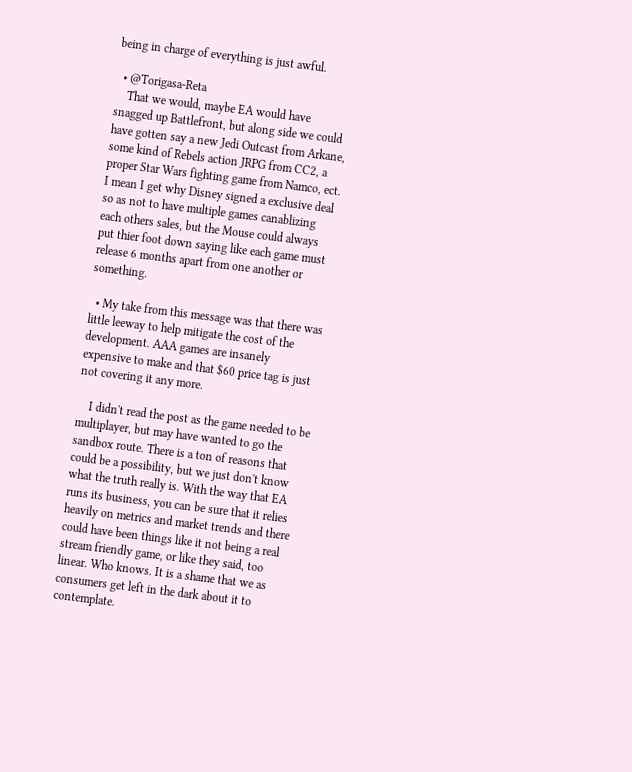being in charge of everything is just awful.

  • @Torigasa-Reta
    That we would, maybe EA would have snagged up Battlefront, but along side we could have gotten say a new Jedi Outcast from Arkane, some kind of Rebels action JRPG from CC2, a proper Star Wars fighting game from Namco, ect. I mean I get why Disney signed a exclusive deal so as not to have multiple games canablizing each others sales, but the Mouse could always put thier foot down saying like each game must release 6 months apart from one another or something.

  • My take from this message was that there was little leeway to help mitigate the cost of the development. AAA games are insanely expensive to make and that $60 price tag is just not covering it any more.

    I didn't read the post as the game needed to be multiplayer, but may have wanted to go the sandbox route. There is a ton of reasons that could be a possibility, but we just don't know what the truth really is. With the way that EA runs its business, you can be sure that it relies heavily on metrics and market trends and there could have been things like it not being a real stream friendly game, or like they said, too linear. Who knows. It is a shame that we as consumers get left in the dark about it to contemplate.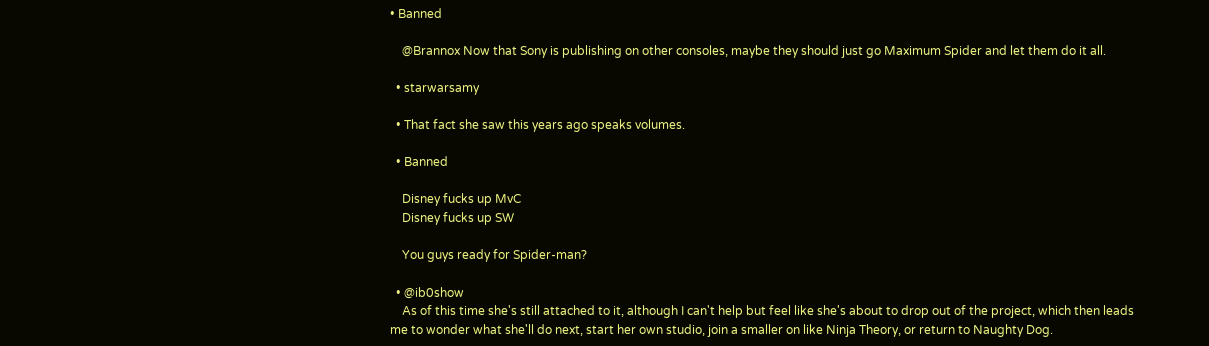• Banned

    @Brannox Now that Sony is publishing on other consoles, maybe they should just go Maximum Spider and let them do it all.

  • starwarsamy

  • That fact she saw this years ago speaks volumes.

  • Banned

    Disney fucks up MvC
    Disney fucks up SW

    You guys ready for Spider-man?

  • @ib0show
    As of this time she's still attached to it, although I can't help but feel like she's about to drop out of the project, which then leads me to wonder what she'll do next, start her own studio, join a smaller on like Ninja Theory, or return to Naughty Dog.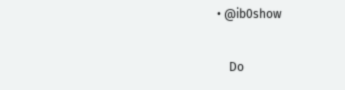• @ib0show

    Do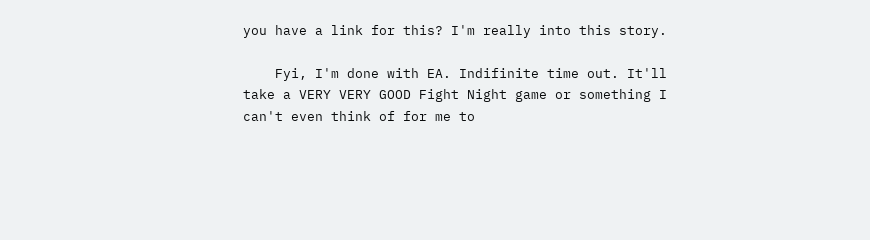you have a link for this? I'm really into this story.

    Fyi, I'm done with EA. Indifinite time out. It'll take a VERY VERY GOOD Fight Night game or something I can't even think of for me to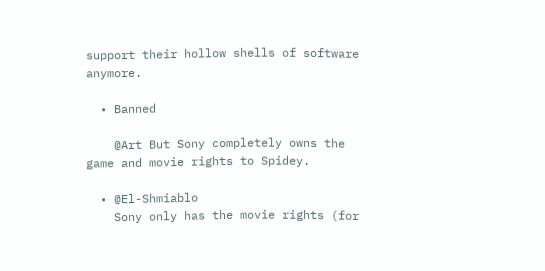support their hollow shells of software anymore.

  • Banned

    @Art But Sony completely owns the game and movie rights to Spidey.

  • @El-Shmiablo
    Sony only has the movie rights (for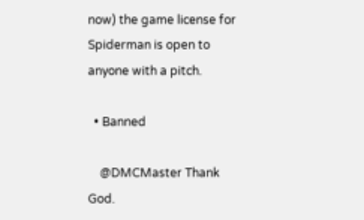now) the game license for Spiderman is open to anyone with a pitch.

  • Banned

    @DMCMaster Thank God.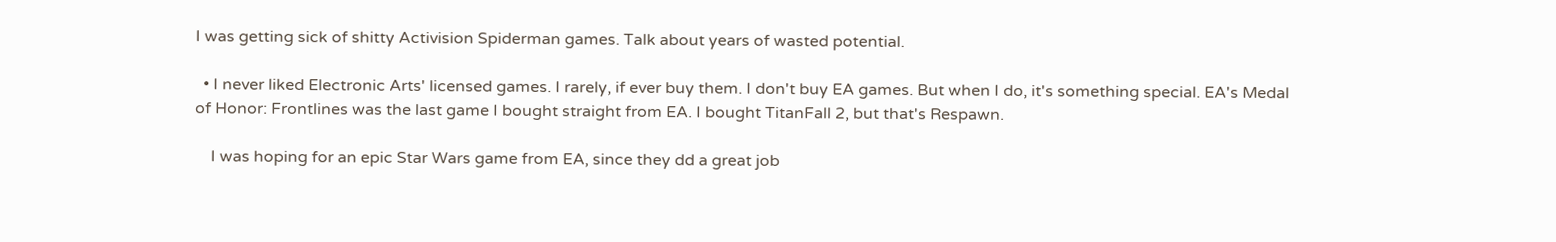I was getting sick of shitty Activision Spiderman games. Talk about years of wasted potential.

  • I never liked Electronic Arts' licensed games. I rarely, if ever buy them. I don't buy EA games. But when I do, it's something special. EA's Medal of Honor: Frontlines was the last game I bought straight from EA. I bought TitanFall 2, but that's Respawn.

    I was hoping for an epic Star Wars game from EA, since they dd a great job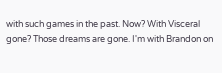with such games in the past. Now? With Visceral gone? Those dreams are gone. I'm with Brandon on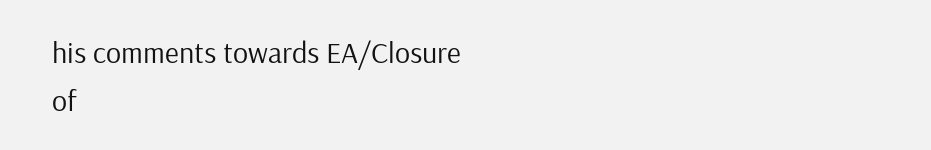his comments towards EA/Closure of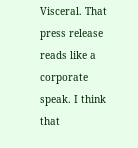Visceral. That press release reads like a corporate speak. I think that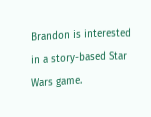Brandon is interested in a story-based Star Wars game.